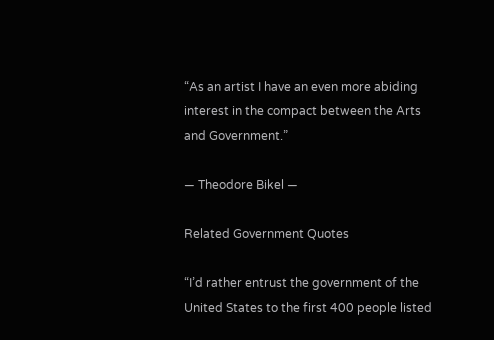“As an artist I have an even more abiding interest in the compact between the Arts and Government.”

— Theodore Bikel —

Related Government Quotes

“I’d rather entrust the government of the United States to the first 400 people listed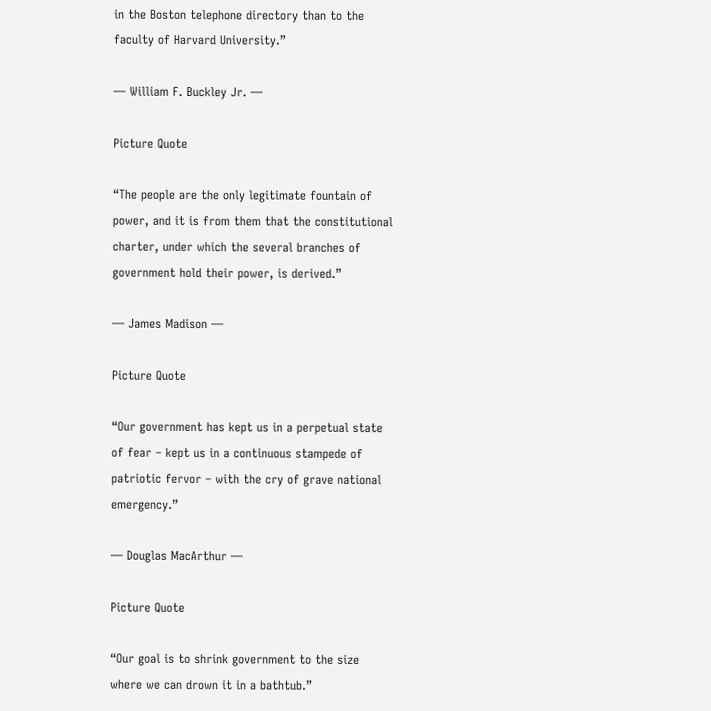in the Boston telephone directory than to the faculty of Harvard University.”

— William F. Buckley Jr. —

Picture Quote

“The people are the only legitimate fountain of power, and it is from them that the constitutional charter, under which the several branches of government hold their power, is derived.”

— James Madison —

Picture Quote

“Our government has kept us in a perpetual state of fear – kept us in a continuous stampede of patriotic fervor – with the cry of grave national emergency.”

— Douglas MacArthur —

Picture Quote

“Our goal is to shrink government to the size where we can drown it in a bathtub.”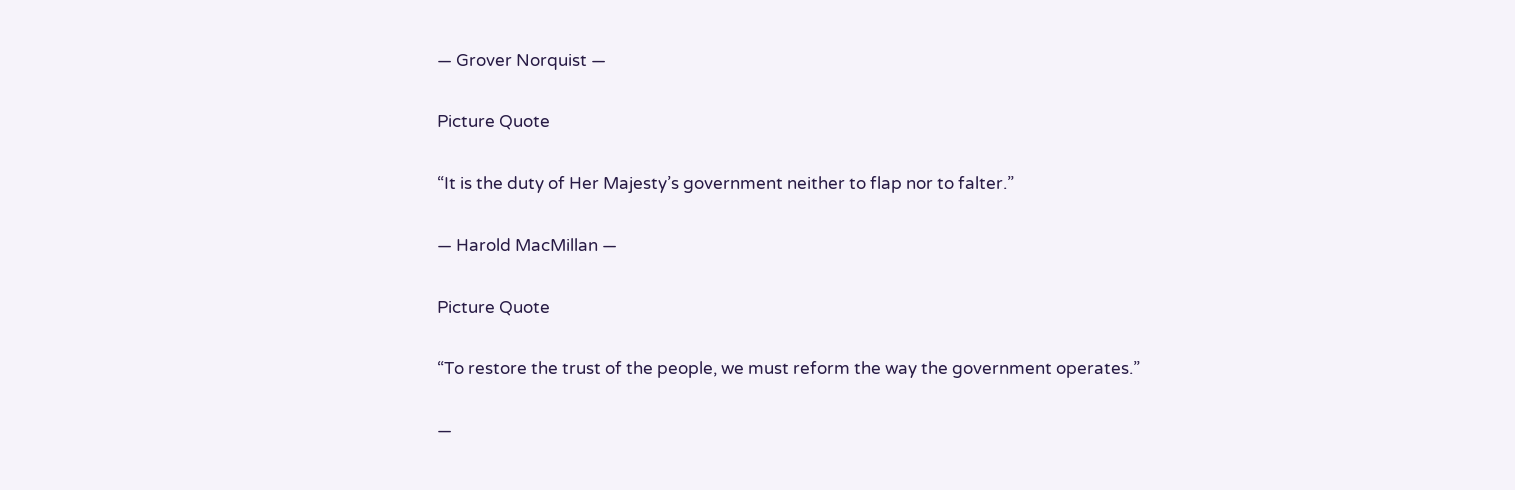— Grover Norquist —

Picture Quote

“It is the duty of Her Majesty’s government neither to flap nor to falter.”

— Harold MacMillan —

Picture Quote

“To restore the trust of the people, we must reform the way the government operates.”

—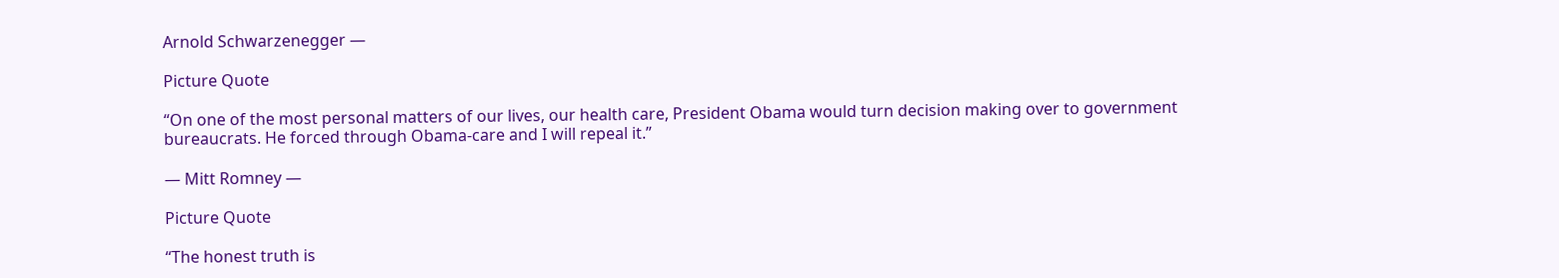Arnold Schwarzenegger —

Picture Quote

“On one of the most personal matters of our lives, our health care, President Obama would turn decision making over to government bureaucrats. He forced through Obama-care and I will repeal it.”

— Mitt Romney —

Picture Quote

“The honest truth is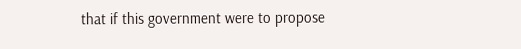that if this government were to propose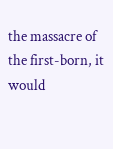the massacre of the first-born, it would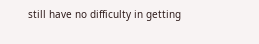still have no difficulty in getting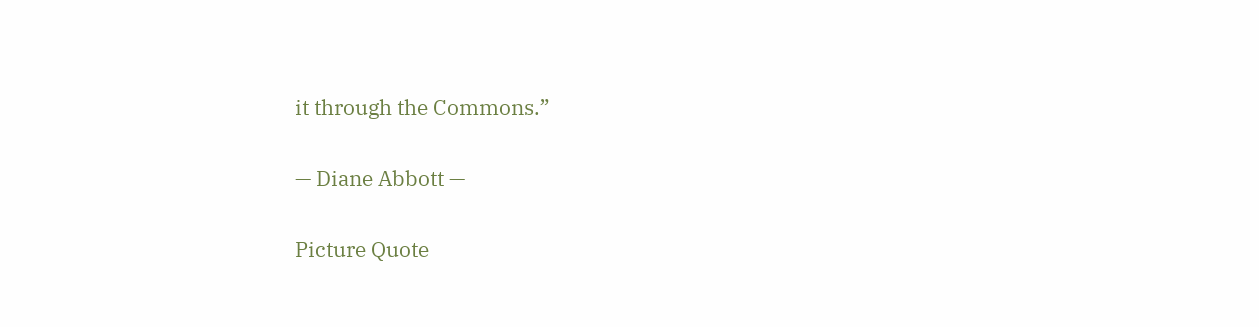it through the Commons.”

— Diane Abbott —

Picture Quote